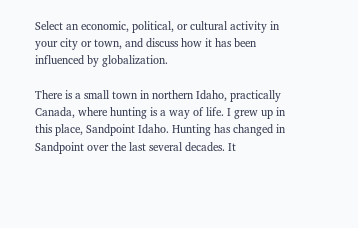Select an economic, political, or cultural activity in your city or town, and discuss how it has been influenced by globalization.

There is a small town in northern Idaho, practically Canada, where hunting is a way of life. I grew up in this place, Sandpoint Idaho. Hunting has changed in Sandpoint over the last several decades. It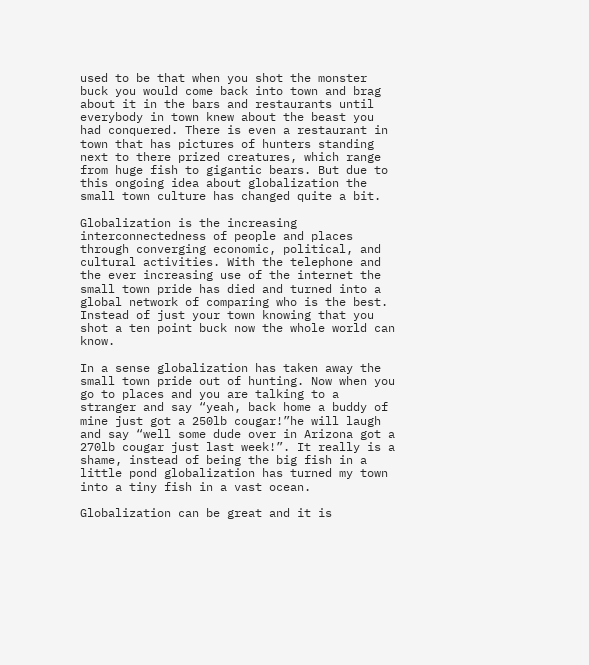used to be that when you shot the monster buck you would come back into town and brag about it in the bars and restaurants until everybody in town knew about the beast you had conquered. There is even a restaurant in town that has pictures of hunters standing next to there prized creatures, which range from huge fish to gigantic bears. But due to this ongoing idea about globalization the small town culture has changed quite a bit.

Globalization is the increasing interconnectedness of people and places through converging economic, political, and cultural activities. With the telephone and the ever increasing use of the internet the small town pride has died and turned into a global network of comparing who is the best. Instead of just your town knowing that you shot a ten point buck now the whole world can know.

In a sense globalization has taken away the small town pride out of hunting. Now when you go to places and you are talking to a stranger and say “yeah, back home a buddy of mine just got a 250lb cougar!”he will laugh and say “well some dude over in Arizona got a 270lb cougar just last week!”. It really is a shame, instead of being the big fish in a little pond globalization has turned my town into a tiny fish in a vast ocean.

Globalization can be great and it is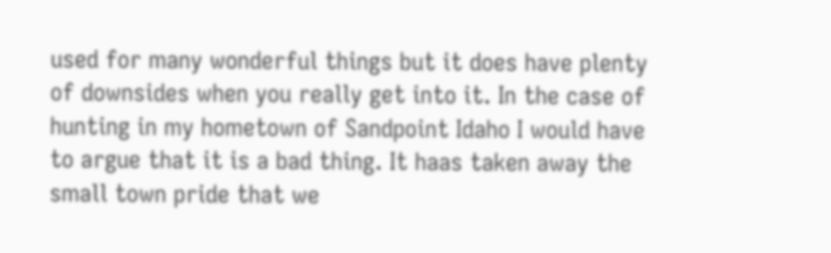used for many wonderful things but it does have plenty of downsides when you really get into it. In the case of hunting in my hometown of Sandpoint Idaho I would have to argue that it is a bad thing. It haas taken away the small town pride that we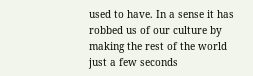used to have. In a sense it has robbed us of our culture by making the rest of the world just a few seconds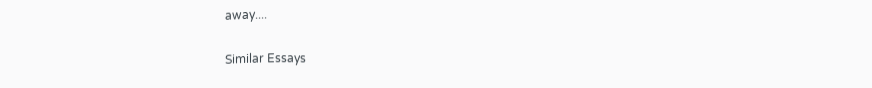away....

Similar Essays